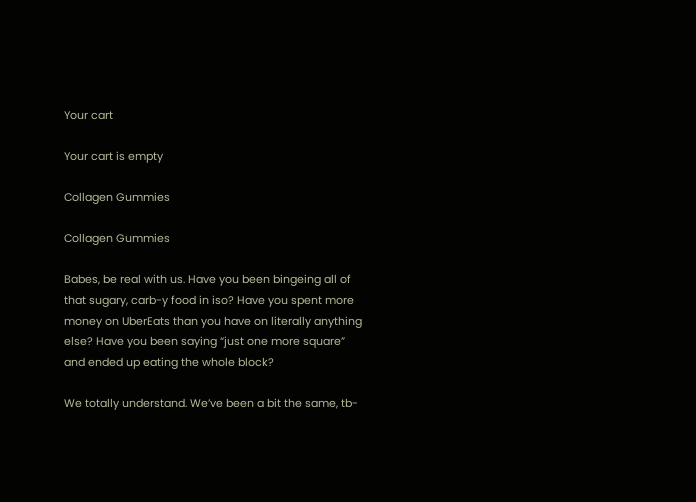Your cart

Your cart is empty

Collagen Gummies

Collagen Gummies

Babes, be real with us. Have you been bingeing all of that sugary, carb-y food in iso? Have you spent more money on UberEats than you have on literally anything else? Have you been saying “just one more square” and ended up eating the whole block?

We totally understand. We’ve been a bit the same, tb-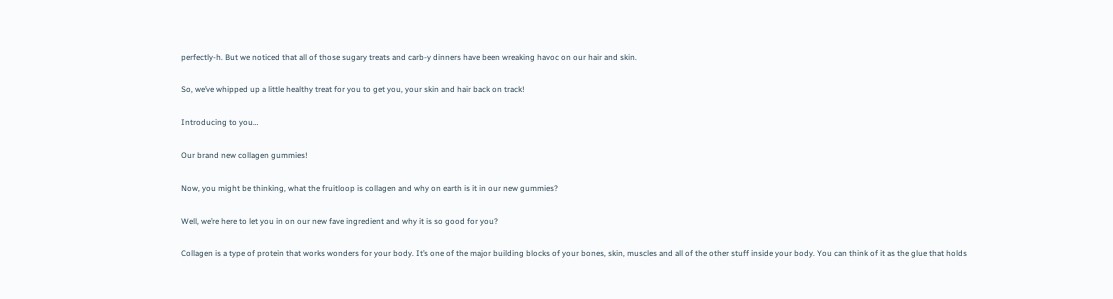perfectly-h. But we noticed that all of those sugary treats and carb-y dinners have been wreaking havoc on our hair and skin.

So, we’ve whipped up a little healthy treat for you to get you, your skin and hair back on track!

Introducing to you…

Our brand new collagen gummies!

Now, you might be thinking, what the fruitloop is collagen and why on earth is it in our new gummies?

Well, we’re here to let you in on our new fave ingredient and why it is so good for you?

Collagen is a type of protein that works wonders for your body. It’s one of the major building blocks of your bones, skin, muscles and all of the other stuff inside your body. You can think of it as the glue that holds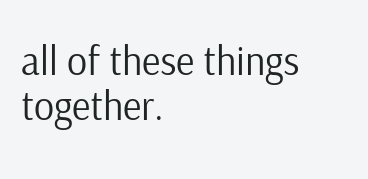all of these things together.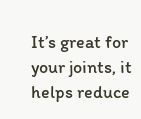It’s great for your joints, it helps reduce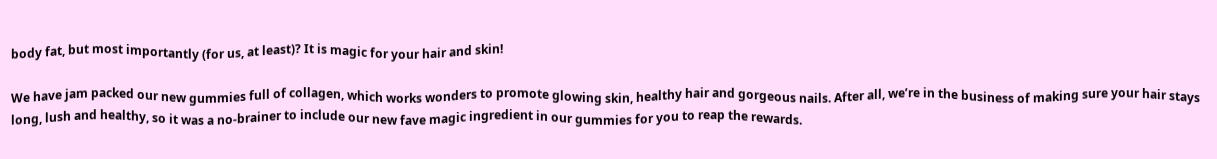body fat, but most importantly (for us, at least)? It is magic for your hair and skin!

We have jam packed our new gummies full of collagen, which works wonders to promote glowing skin, healthy hair and gorgeous nails. After all, we’re in the business of making sure your hair stays long, lush and healthy, so it was a no-brainer to include our new fave magic ingredient in our gummies for you to reap the rewards.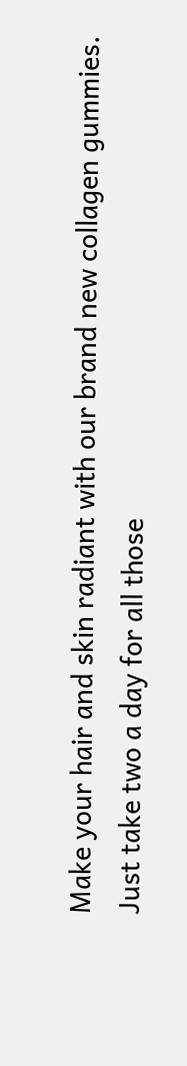Make your hair and skin radiant with our brand new collagen gummies. Just take two a day for all those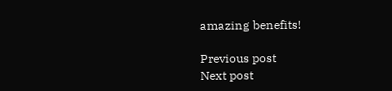amazing benefits!

Previous post
Next post